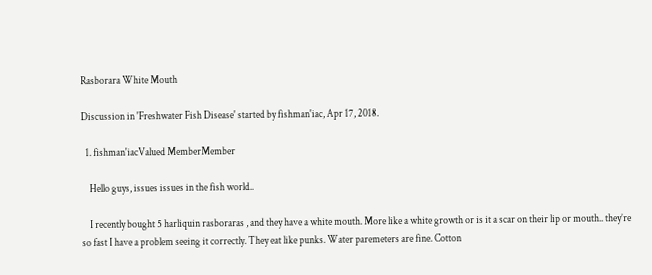Rasborara White Mouth

Discussion in 'Freshwater Fish Disease' started by fishman'iac, Apr 17, 2018.

  1. fishman'iacValued MemberMember

    Hello guys, issues issues in the fish world..

    I recently bought 5 harliquin rasboraras , and they have a white mouth. More like a white growth or is it a scar on their lip or mouth.. they’re so fast I have a problem seeing it correctly. They eat like punks. Water paremeters are fine. Cotton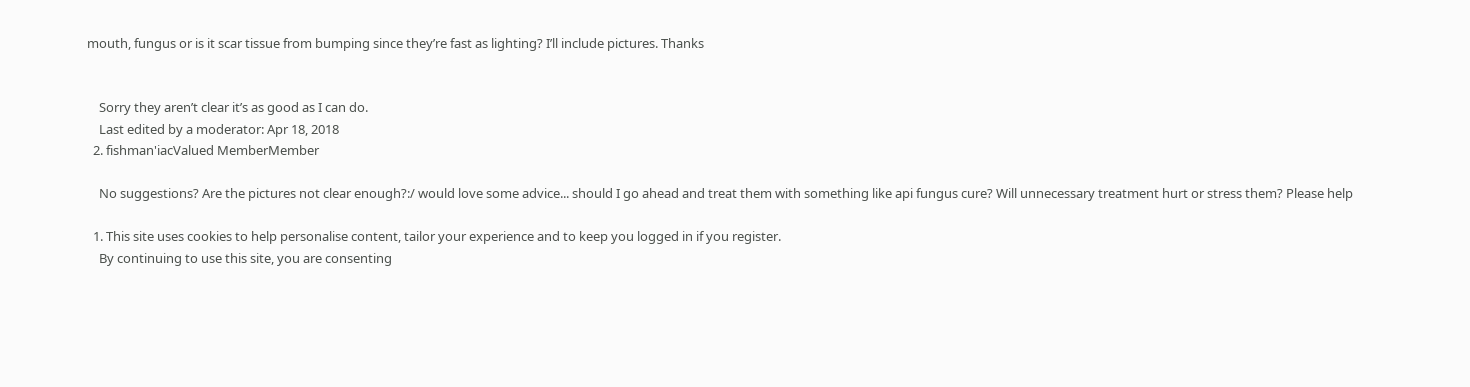mouth, fungus or is it scar tissue from bumping since they’re fast as lighting? I’ll include pictures. Thanks


    Sorry they aren’t clear it’s as good as I can do.
    Last edited by a moderator: Apr 18, 2018
  2. fishman'iacValued MemberMember

    No suggestions? Are the pictures not clear enough?:/ would love some advice... should I go ahead and treat them with something like api fungus cure? Will unnecessary treatment hurt or stress them? Please help

  1. This site uses cookies to help personalise content, tailor your experience and to keep you logged in if you register.
    By continuing to use this site, you are consenting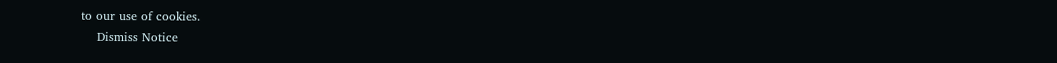to our use of cookies.
    Dismiss Notice